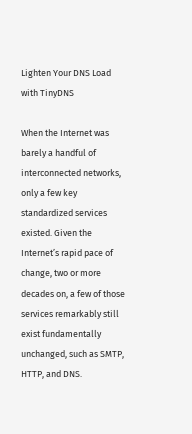Lighten Your DNS Load with TinyDNS

When the Internet was barely a handful of interconnected networks, only a few key standardized services existed. Given the Internet’s rapid pace of change, two or more decades on, a few of those services remarkably still exist fundamentally unchanged, such as SMTP, HTTP, and DNS.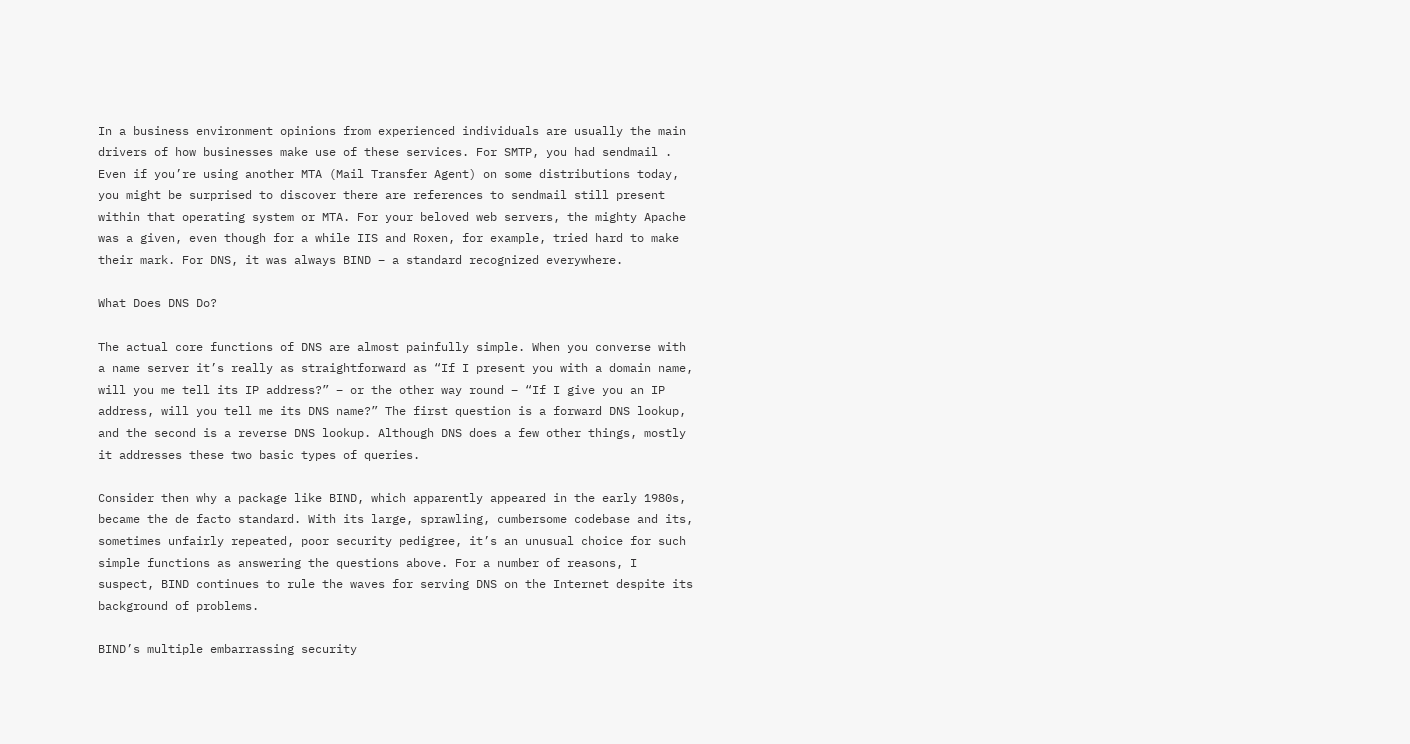In a business environment opinions from experienced individuals are usually the main drivers of how businesses make use of these services. For SMTP, you had sendmail . Even if you’re using another MTA (Mail Transfer Agent) on some distributions today, you might be surprised to discover there are references to sendmail still present within that operating system or MTA. For your beloved web servers, the mighty Apache was a given, even though for a while IIS and Roxen, for example, tried hard to make their mark. For DNS, it was always BIND – a standard recognized everywhere.

What Does DNS Do?

The actual core functions of DNS are almost painfully simple. When you converse with a name server it’s really as straightforward as “If I present you with a domain name, will you me tell its IP address?” – or the other way round – “If I give you an IP address, will you tell me its DNS name?” The first question is a forward DNS lookup, and the second is a reverse DNS lookup. Although DNS does a few other things, mostly it addresses these two basic types of queries.

Consider then why a package like BIND, which apparently appeared in the early 1980s, became the de facto standard. With its large, sprawling, cumbersome codebase and its, sometimes unfairly repeated, poor security pedigree, it’s an unusual choice for such simple functions as answering the questions above. For a number of reasons, I suspect, BIND continues to rule the waves for serving DNS on the Internet despite its background of problems.

BIND’s multiple embarrassing security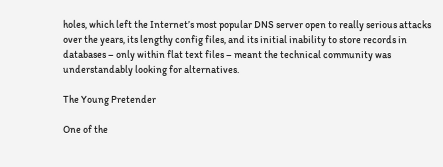holes, which left the Internet’s most popular DNS server open to really serious attacks over the years, its lengthy config files, and its initial inability to store records in databases – only within flat text files – meant the technical community was understandably looking for alternatives.

The Young Pretender

One of the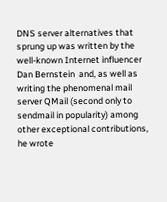DNS server alternatives that sprung up was written by the well-known Internet influencer Dan Bernstein  and, as well as writing the phenomenal mail server QMail (second only to sendmail in popularity) among other exceptional contributions, he wrote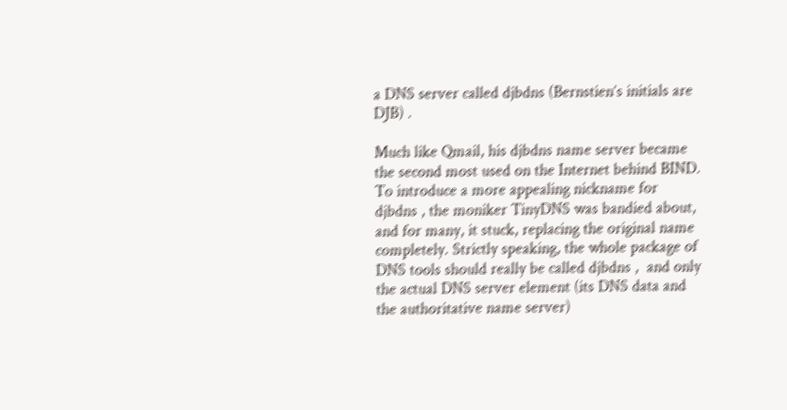a DNS server called djbdns (Bernstien’s initials are DJB) .

Much like Qmail, his djbdns name server became the second most used on the Internet behind BIND. To introduce a more appealing nickname for djbdns , the moniker TinyDNS was bandied about, and for many, it stuck, replacing the original name completely. Strictly speaking, the whole package of DNS tools should really be called djbdns ,  and only the actual DNS server element (its DNS data and the authoritative name server)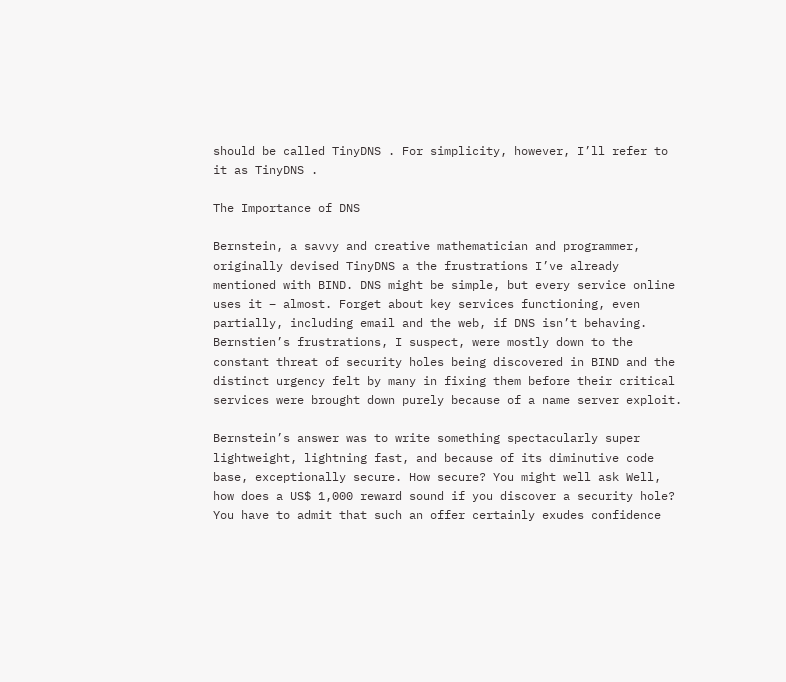should be called TinyDNS . For simplicity, however, I’ll refer to it as TinyDNS .

The Importance of DNS

Bernstein, a savvy and creative mathematician and programmer, originally devised TinyDNS a the frustrations I’ve already mentioned with BIND. DNS might be simple, but every service online uses it – almost. Forget about key services functioning, even partially, including email and the web, if DNS isn’t behaving. Bernstien’s frustrations, I suspect, were mostly down to the constant threat of security holes being discovered in BIND and the distinct urgency felt by many in fixing them before their critical services were brought down purely because of a name server exploit.

Bernstein’s answer was to write something spectacularly super lightweight, lightning fast, and because of its diminutive code base, exceptionally secure. How secure? You might well ask Well, how does a US$ 1,000 reward sound if you discover a security hole? You have to admit that such an offer certainly exudes confidence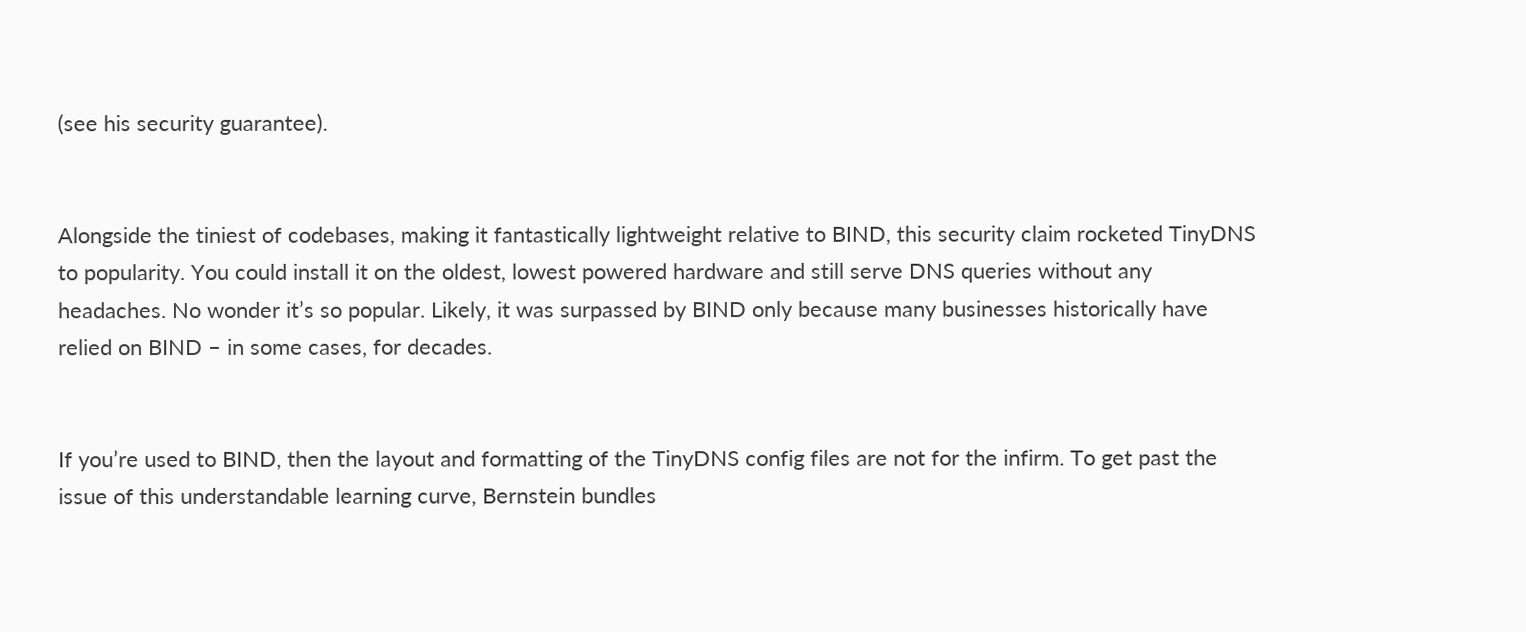(see his security guarantee).


Alongside the tiniest of codebases, making it fantastically lightweight relative to BIND, this security claim rocketed TinyDNS to popularity. You could install it on the oldest, lowest powered hardware and still serve DNS queries without any headaches. No wonder it’s so popular. Likely, it was surpassed by BIND only because many businesses historically have relied on BIND – in some cases, for decades.


If you’re used to BIND, then the layout and formatting of the TinyDNS config files are not for the infirm. To get past the issue of this understandable learning curve, Bernstein bundles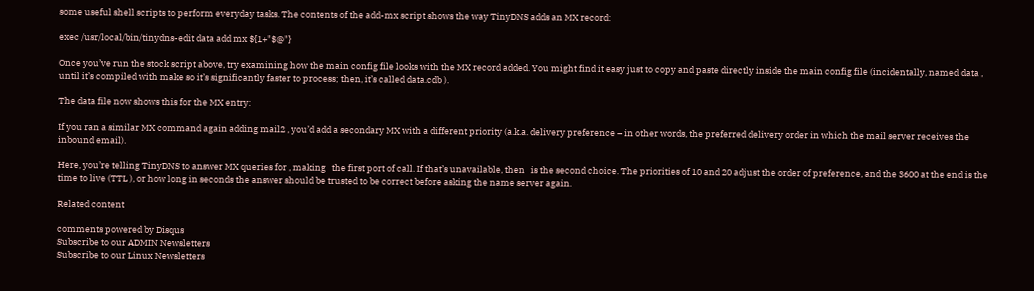some useful shell scripts to perform everyday tasks. The contents of the add-mx script shows the way TinyDNS adds an MX record:

exec /usr/local/bin/tinydns-edit data add mx ${1+"$@"}

Once you’ve run the stock script above, try examining how the main config file looks with the MX record added. You might find it easy just to copy and paste directly inside the main config file (incidentally, named data , until it’s compiled with make so it’s significantly faster to process; then, it’s called data.cdb ).

The data file now shows this for the MX entry:

If you ran a similar MX command again adding mail2 , you’d add a secondary MX with a different priority (a.k.a. delivery preference – in other words, the preferred delivery order in which the mail server receives the inbound email).

Here, you’re telling TinyDNS to answer MX queries for , making   the first port of call. If that’s unavailable, then   is the second choice. The priorities of 10 and 20 adjust the order of preference, and the 3600 at the end is the time to live (TTL ), or how long in seconds the answer should be trusted to be correct before asking the name server again.

Related content

comments powered by Disqus
Subscribe to our ADMIN Newsletters
Subscribe to our Linux Newsletters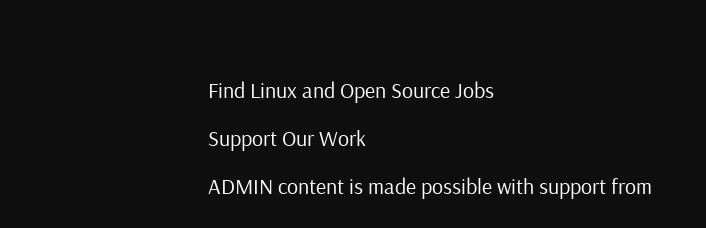Find Linux and Open Source Jobs

Support Our Work

ADMIN content is made possible with support from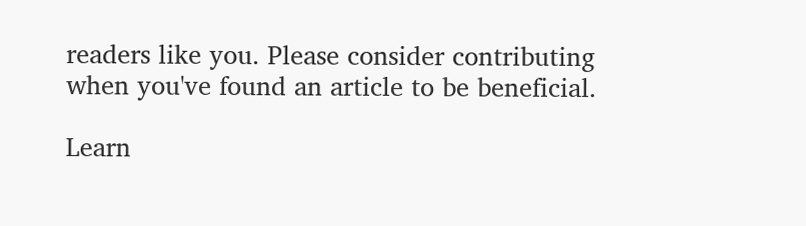readers like you. Please consider contributing when you've found an article to be beneficial.

Learn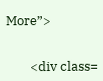More”>


        <div class=